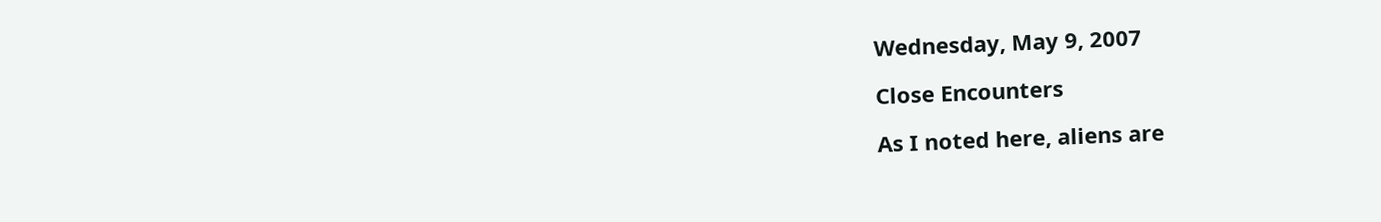Wednesday, May 9, 2007

Close Encounters

As I noted here, aliens are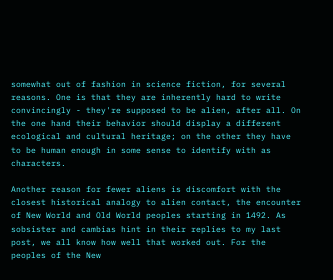somewhat out of fashion in science fiction, for several reasons. One is that they are inherently hard to write convincingly - they're supposed to be alien, after all. On the one hand their behavior should display a different ecological and cultural heritage; on the other they have to be human enough in some sense to identify with as characters.

Another reason for fewer aliens is discomfort with the closest historical analogy to alien contact, the encounter of New World and Old World peoples starting in 1492. As sobsister and cambias hint in their replies to my last post, we all know how well that worked out. For the peoples of the New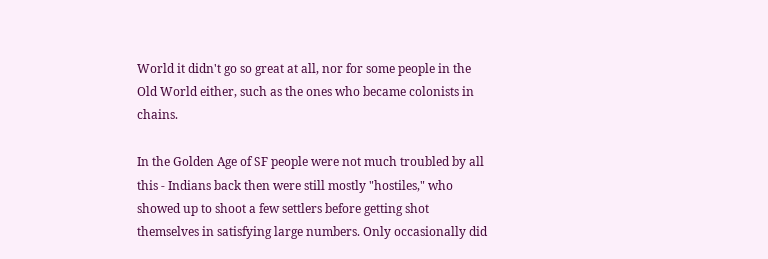World it didn't go so great at all, nor for some people in the Old World either, such as the ones who became colonists in chains.

In the Golden Age of SF people were not much troubled by all this - Indians back then were still mostly "hostiles," who showed up to shoot a few settlers before getting shot themselves in satisfying large numbers. Only occasionally did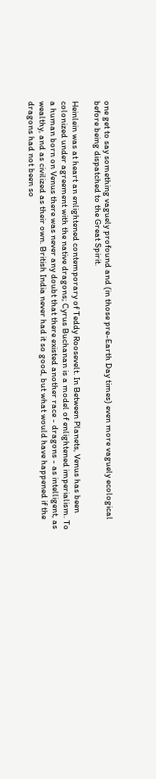one get to say something vaguely profound and (in those pre-Earth Day times) even more vaguely ecological before being dispatched to the Great Spirit.

Heinlein was at heart an enlightened contemporary of Teddy Roosevelt. In Between Planets, Venus has been colonized under agreement with the native dragons; Cyrus Buchanan is a model of enlightened imperialism. To a human born on Venus there was never any doubt that there existed another race - dragons - as intelligent, as wealthy, and as civilized as their own. British India never had it so good, but what would have happened if the dragons had not been so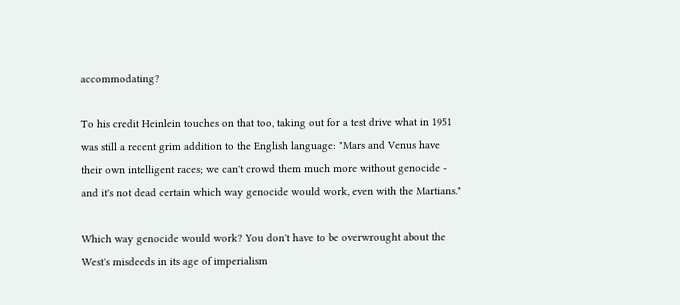accommodating?

To his credit Heinlein touches on that too, taking out for a test drive what in 1951 was still a recent grim addition to the English language: "Mars and Venus have their own intelligent races; we can't crowd them much more without genocide - and it's not dead certain which way genocide would work, even with the Martians."

Which way genocide would work? You don't have to be overwrought about the West's misdeeds in its age of imperialism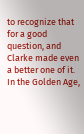to recognize that for a good question, and Clarke made even a better one of it. In the Golden Age,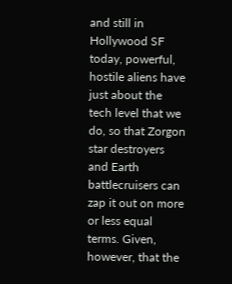and still in Hollywood SF today, powerful, hostile aliens have just about the tech level that we do, so that Zorgon star destroyers and Earth battlecruisers can zap it out on more or less equal terms. Given, however, that the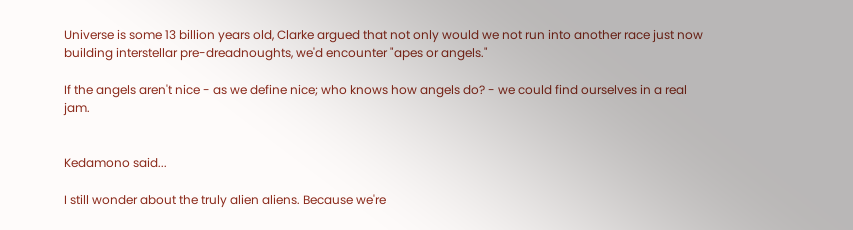Universe is some 13 billion years old, Clarke argued that not only would we not run into another race just now building interstellar pre-dreadnoughts, we'd encounter "apes or angels."

If the angels aren't nice - as we define nice; who knows how angels do? - we could find ourselves in a real jam.


Kedamono said...

I still wonder about the truly alien aliens. Because we're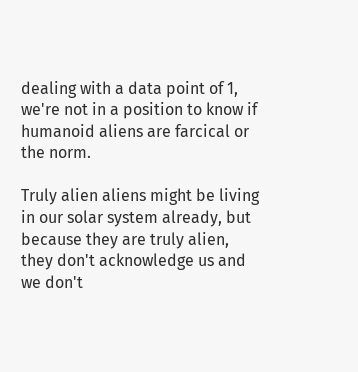dealing with a data point of 1, we're not in a position to know if humanoid aliens are farcical or the norm.

Truly alien aliens might be living in our solar system already, but because they are truly alien, they don't acknowledge us and we don't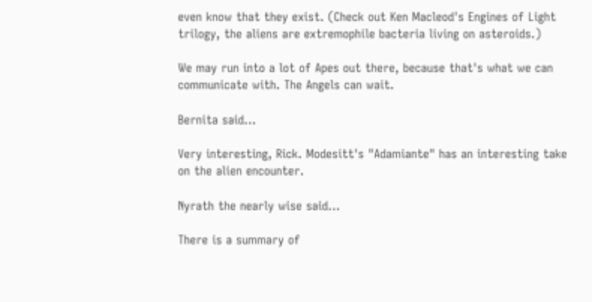even know that they exist. (Check out Ken Macleod's Engines of Light trilogy, the aliens are extremophile bacteria living on asteroids.)

We may run into a lot of Apes out there, because that's what we can communicate with. The Angels can wait.

Bernita said...

Very interesting, Rick. Modesitt's "Adamiante" has an interesting take on the alien encounter.

Nyrath the nearly wise said...

There is a summary of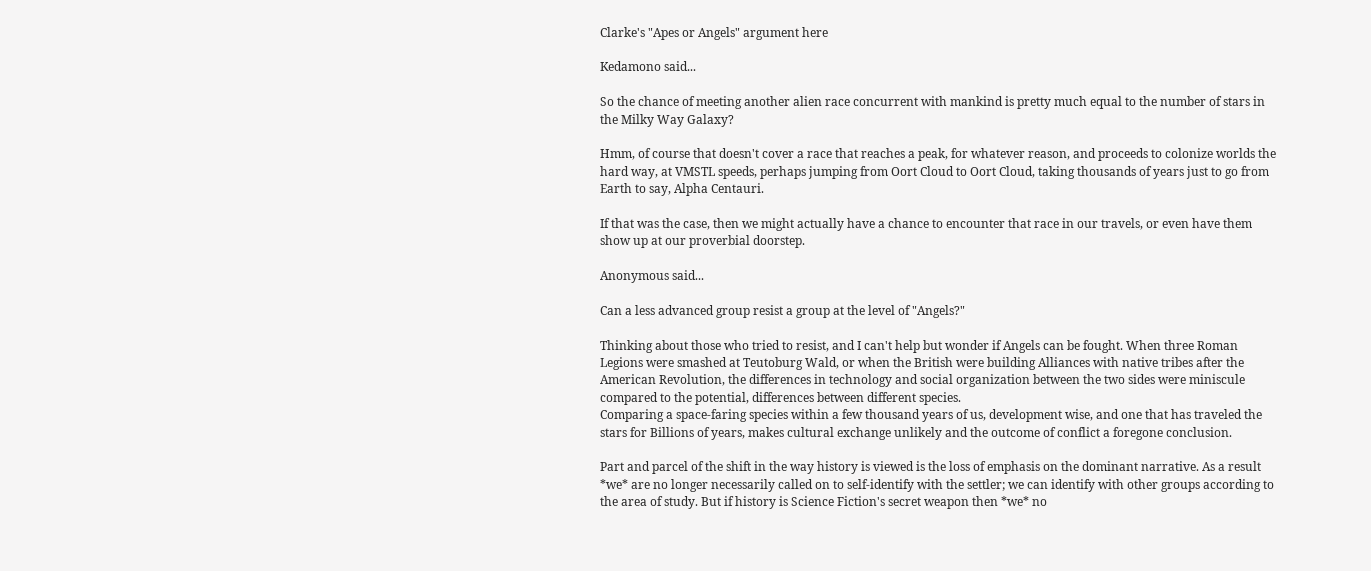Clarke's "Apes or Angels" argument here

Kedamono said...

So the chance of meeting another alien race concurrent with mankind is pretty much equal to the number of stars in the Milky Way Galaxy?

Hmm, of course that doesn't cover a race that reaches a peak, for whatever reason, and proceeds to colonize worlds the hard way, at VMSTL speeds, perhaps jumping from Oort Cloud to Oort Cloud, taking thousands of years just to go from Earth to say, Alpha Centauri.

If that was the case, then we might actually have a chance to encounter that race in our travels, or even have them show up at our proverbial doorstep.

Anonymous said...

Can a less advanced group resist a group at the level of "Angels?"

Thinking about those who tried to resist, and I can't help but wonder if Angels can be fought. When three Roman Legions were smashed at Teutoburg Wald, or when the British were building Alliances with native tribes after the American Revolution, the differences in technology and social organization between the two sides were miniscule compared to the potential, differences between different species.
Comparing a space-faring species within a few thousand years of us, development wise, and one that has traveled the stars for Billions of years, makes cultural exchange unlikely and the outcome of conflict a foregone conclusion.

Part and parcel of the shift in the way history is viewed is the loss of emphasis on the dominant narrative. As a result *we* are no longer necessarily called on to self-identify with the settler; we can identify with other groups according to the area of study. But if history is Science Fiction's secret weapon then *we* no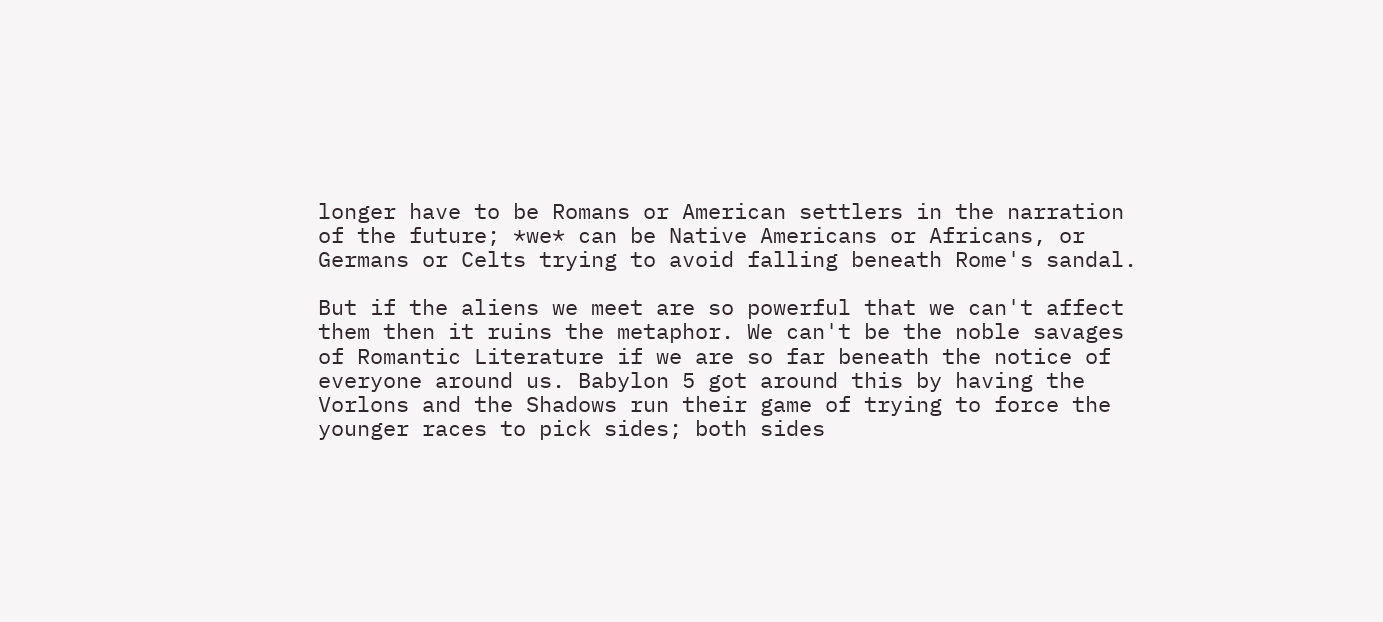longer have to be Romans or American settlers in the narration of the future; *we* can be Native Americans or Africans, or Germans or Celts trying to avoid falling beneath Rome's sandal.

But if the aliens we meet are so powerful that we can't affect them then it ruins the metaphor. We can't be the noble savages of Romantic Literature if we are so far beneath the notice of everyone around us. Babylon 5 got around this by having the Vorlons and the Shadows run their game of trying to force the younger races to pick sides; both sides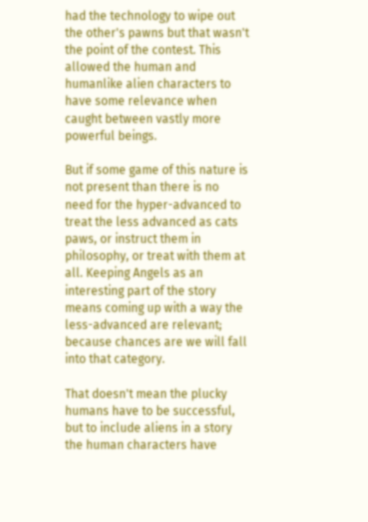had the technology to wipe out the other's pawns but that wasn't the point of the contest. This allowed the human and humanlike alien characters to have some relevance when caught between vastly more powerful beings.

But if some game of this nature is not present than there is no need for the hyper-advanced to treat the less advanced as cats paws, or instruct them in philosophy, or treat with them at all. Keeping Angels as an interesting part of the story means coming up with a way the less-advanced are relevant; because chances are we will fall into that category.

That doesn't mean the plucky humans have to be successful, but to include aliens in a story the human characters have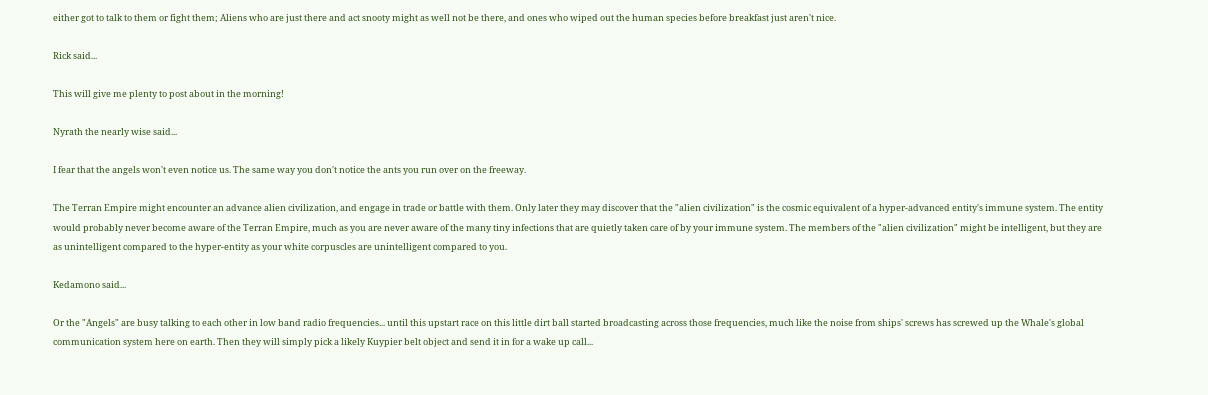either got to talk to them or fight them; Aliens who are just there and act snooty might as well not be there, and ones who wiped out the human species before breakfast just aren't nice.

Rick said...

This will give me plenty to post about in the morning!

Nyrath the nearly wise said...

I fear that the angels won't even notice us. The same way you don't notice the ants you run over on the freeway.

The Terran Empire might encounter an advance alien civilization, and engage in trade or battle with them. Only later they may discover that the "alien civilization" is the cosmic equivalent of a hyper-advanced entity's immune system. The entity would probably never become aware of the Terran Empire, much as you are never aware of the many tiny infections that are quietly taken care of by your immune system. The members of the "alien civilization" might be intelligent, but they are as unintelligent compared to the hyper-entity as your white corpuscles are unintelligent compared to you.

Kedamono said...

Or the "Angels" are busy talking to each other in low band radio frequencies... until this upstart race on this little dirt ball started broadcasting across those frequencies, much like the noise from ships' screws has screwed up the Whale's global communication system here on earth. Then they will simply pick a likely Kuypier belt object and send it in for a wake up call...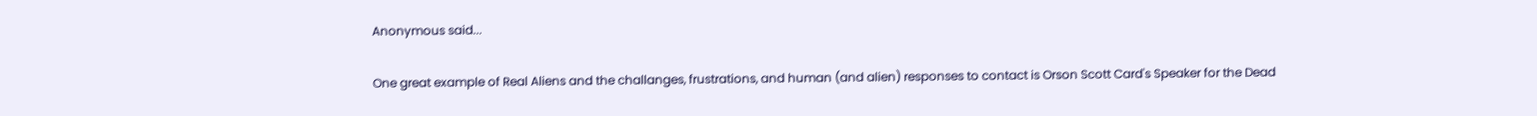Anonymous said...

One great example of Real Aliens and the challanges, frustrations, and human (and alien) responses to contact is Orson Scott Card's Speaker for the Dead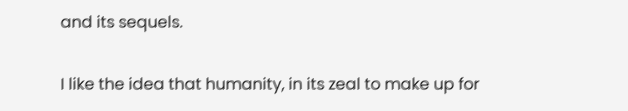and its sequels.

I like the idea that humanity, in its zeal to make up for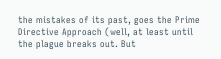the mistakes of its past, goes the Prime Directive Approach (well, at least until the plague breaks out. But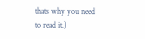thats why you need to read it.)